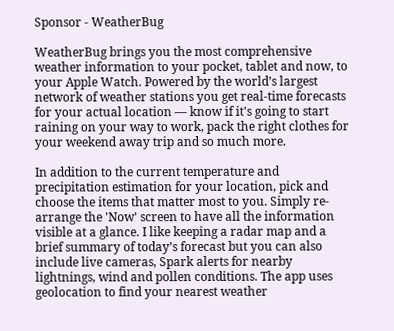Sponsor - WeatherBug

WeatherBug brings you the most comprehensive weather information to your pocket, tablet and now, to your Apple Watch. Powered by the world’s largest network of weather stations you get real-time forecasts for your actual location — know if it's going to start raining on your way to work, pack the right clothes for your weekend away trip and so much more.

In addition to the current temperature and precipitation estimation for your location, pick and choose the items that matter most to you. Simply re-arrange the 'Now' screen to have all the information visible at a glance. I like keeping a radar map and a brief summary of today’s forecast but you can also include live cameras, Spark alerts for nearby lightnings, wind and pollen conditions. The app uses geolocation to find your nearest weather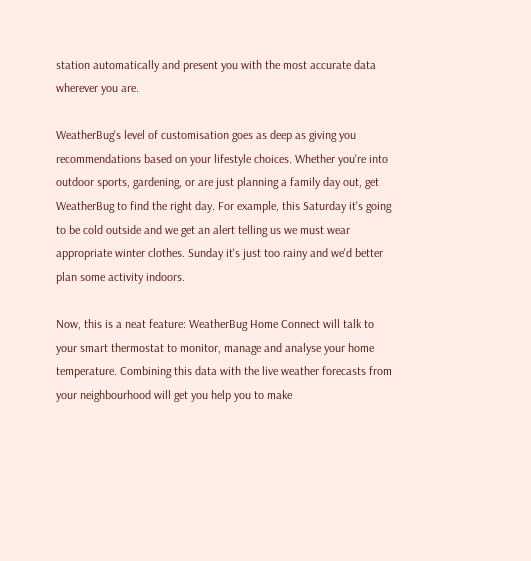station automatically and present you with the most accurate data wherever you are.

WeatherBug's level of customisation goes as deep as giving you recommendations based on your lifestyle choices. Whether you're into outdoor sports, gardening, or are just planning a family day out, get WeatherBug to find the right day. For example, this Saturday it's going to be cold outside and we get an alert telling us we must wear appropriate winter clothes. Sunday it's just too rainy and we'd better plan some activity indoors.

Now, this is a neat feature: WeatherBug Home Connect will talk to your smart thermostat to monitor, manage and analyse your home temperature. Combining this data with the live weather forecasts from your neighbourhood will get you help you to make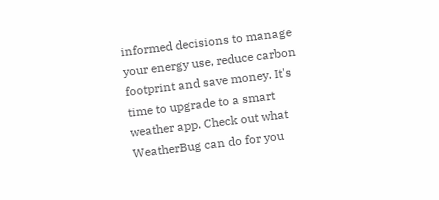informed decisions to manage your energy use, reduce carbon footprint and save money. It's time to upgrade to a smart weather app. Check out what WeatherBug can do for you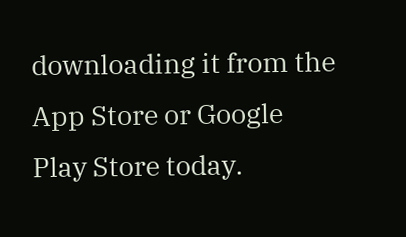downloading it from the App Store or Google Play Store today.